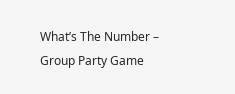What’s The Number – Group Party Game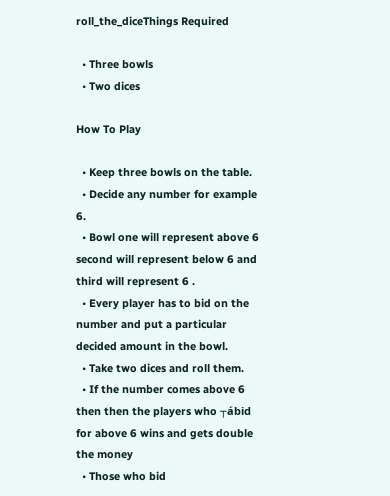roll_the_diceThings Required

  • Three bowls
  • Two dices

How To Play

  • Keep three bowls on the table.
  • Decide any number for example 6.
  • Bowl one will represent above 6 second will represent below 6 and third will represent 6 .
  • Every player has to bid on the number and put a particular decided amount in the bowl.
  • Take two dices and roll them.
  • If the number comes above 6 then then the players who ┬ábid for above 6 wins and gets double the money
  • Those who bid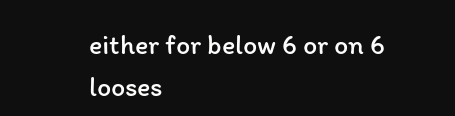either for below 6 or on 6 looses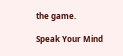the game.

Speak Your Mind